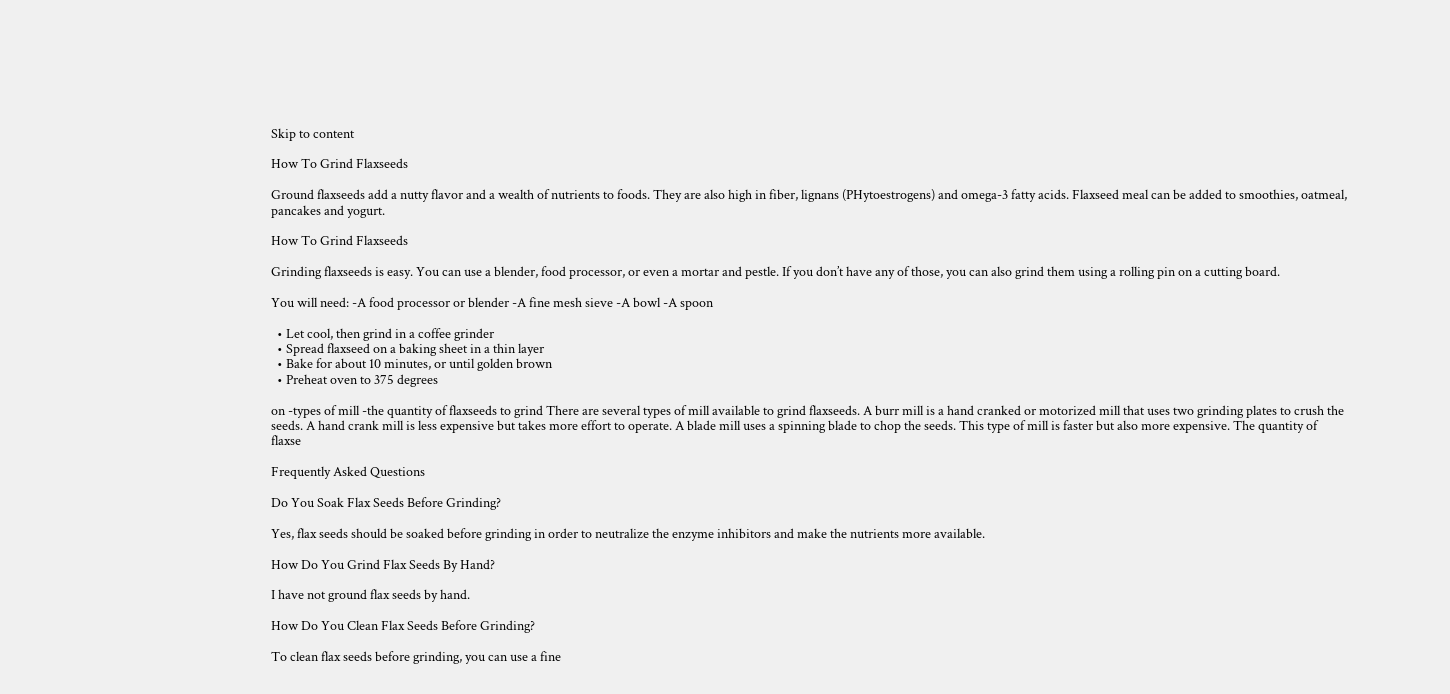Skip to content

How To Grind Flaxseeds

Ground flaxseeds add a nutty flavor and a wealth of nutrients to foods. They are also high in fiber, lignans (PHytoestrogens) and omega-3 fatty acids. Flaxseed meal can be added to smoothies, oatmeal, pancakes and yogurt.

How To Grind Flaxseeds

Grinding flaxseeds is easy. You can use a blender, food processor, or even a mortar and pestle. If you don’t have any of those, you can also grind them using a rolling pin on a cutting board.

You will need: -A food processor or blender -A fine mesh sieve -A bowl -A spoon

  • Let cool, then grind in a coffee grinder
  • Spread flaxseed on a baking sheet in a thin layer
  • Bake for about 10 minutes, or until golden brown
  • Preheat oven to 375 degrees

on -types of mill -the quantity of flaxseeds to grind There are several types of mill available to grind flaxseeds. A burr mill is a hand cranked or motorized mill that uses two grinding plates to crush the seeds. A hand crank mill is less expensive but takes more effort to operate. A blade mill uses a spinning blade to chop the seeds. This type of mill is faster but also more expensive. The quantity of flaxse

Frequently Asked Questions

Do You Soak Flax Seeds Before Grinding?

Yes, flax seeds should be soaked before grinding in order to neutralize the enzyme inhibitors and make the nutrients more available.

How Do You Grind Flax Seeds By Hand?

I have not ground flax seeds by hand.

How Do You Clean Flax Seeds Before Grinding?

To clean flax seeds before grinding, you can use a fine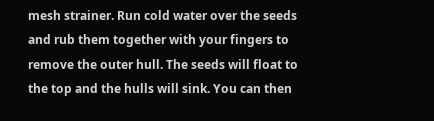mesh strainer. Run cold water over the seeds and rub them together with your fingers to remove the outer hull. The seeds will float to the top and the hulls will sink. You can then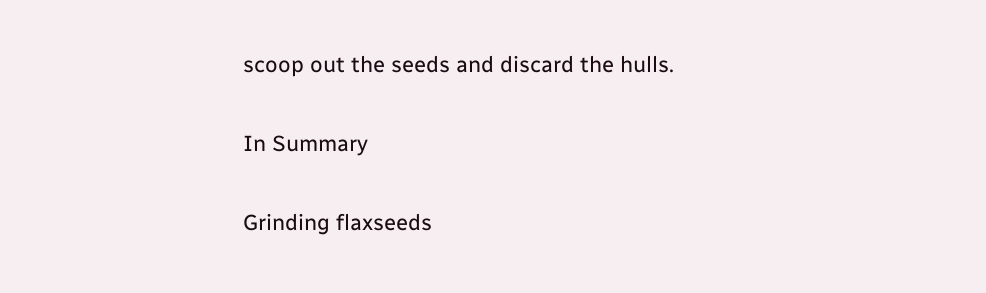scoop out the seeds and discard the hulls.

In Summary

Grinding flaxseeds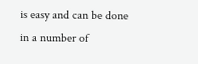is easy and can be done in a number of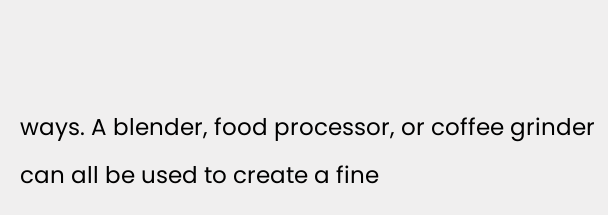ways. A blender, food processor, or coffee grinder can all be used to create a fine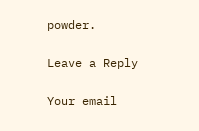powder.

Leave a Reply

Your email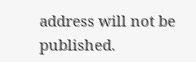address will not be published.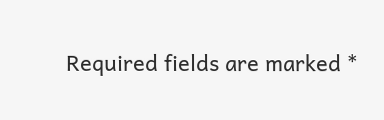Required fields are marked *